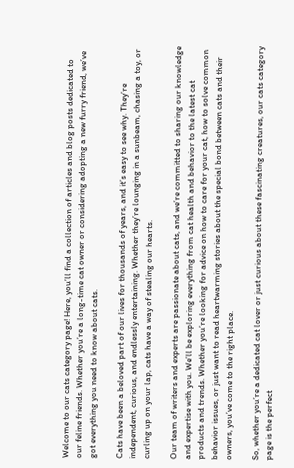Welcome to our cats category page! Here, you’ll find a collection of articles and blog posts dedicated to our feline friends. Whether you’re a long-time cat owner or considering adopting a new furry friend, we’ve got everything you need to know about cats.

Cats have been a beloved part of our lives for thousands of years, and it’s easy to see why. They’re independent, curious, and endlessly entertaining. Whether they’re lounging in a sunbeam, chasing a toy, or curling up on your lap, cats have a way of stealing our hearts.

Our team of writers and experts are passionate about cats, and we’re committed to sharing our knowledge and expertise with you. We’ll be exploring everything from cat health and behavior to the latest cat products and trends. Whether you’re looking for advice on how to care for your cat, how to solve common behavior issues, or just want to read heartwarming stories about the special bond between cats and their owners, you’ve come to the right place.

So, whether you’re a dedicated cat lover or just curious about these fascinating creatures, our cats category page is the perfect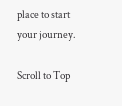place to start your journey.

Scroll to Top